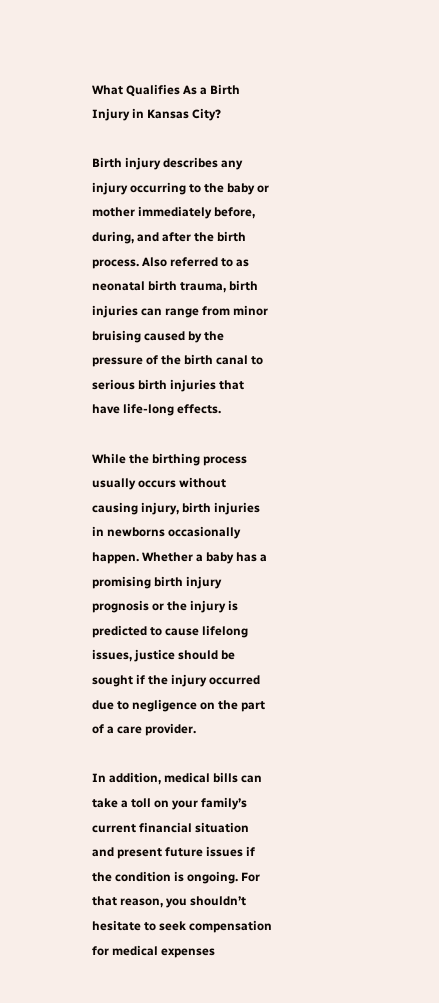What Qualifies As a Birth Injury in Kansas City?

Birth injury describes any injury occurring to the baby or mother immediately before, during, and after the birth process. Also referred to as neonatal birth trauma, birth injuries can range from minor bruising caused by the pressure of the birth canal to serious birth injuries that have life-long effects.

While the birthing process usually occurs without causing injury, birth injuries in newborns occasionally happen. Whether a baby has a promising birth injury prognosis or the injury is predicted to cause lifelong issues, justice should be sought if the injury occurred due to negligence on the part of a care provider.

In addition, medical bills can take a toll on your family’s current financial situation and present future issues if the condition is ongoing. For that reason, you shouldn’t hesitate to seek compensation for medical expenses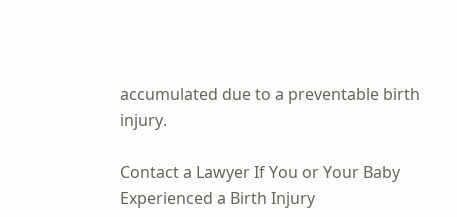accumulated due to a preventable birth injury.

Contact a Lawyer If You or Your Baby Experienced a Birth Injury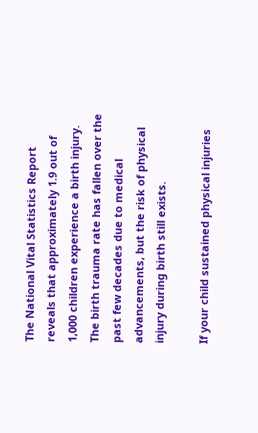The National Vital Statistics Report reveals that approximately 1.9 out of 1,000 children experience a birth injury. The birth trauma rate has fallen over the past few decades due to medical advancements, but the risk of physical injury during birth still exists.

If your child sustained physical injuries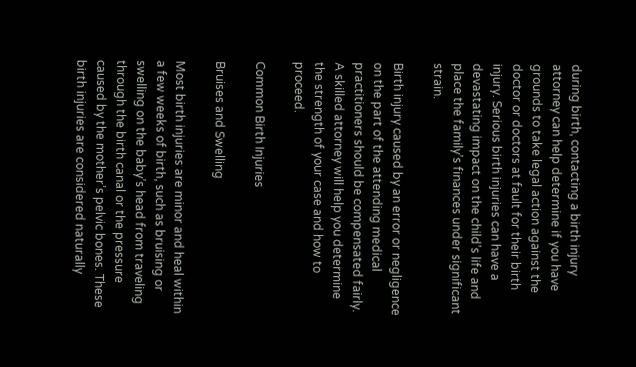during birth, contacting a birth injury attorney can help determine if you have grounds to take legal action against the doctor or doctors at fault for their birth injury. Serious birth injuries can have a devastating impact on the child’s life and place the family’s finances under significant strain.

Birth injury caused by an error or negligence on the part of the attending medical practitioners should be compensated fairly. A skilled attorney will help you determine the strength of your case and how to proceed.

Common Birth Injuries

Bruises and Swelling

Most birth injuries are minor and heal within a few weeks of birth, such as bruising or swelling on the baby’s head from traveling through the birth canal or the pressure caused by the mother’s pelvic bones. These birth injuries are considered naturally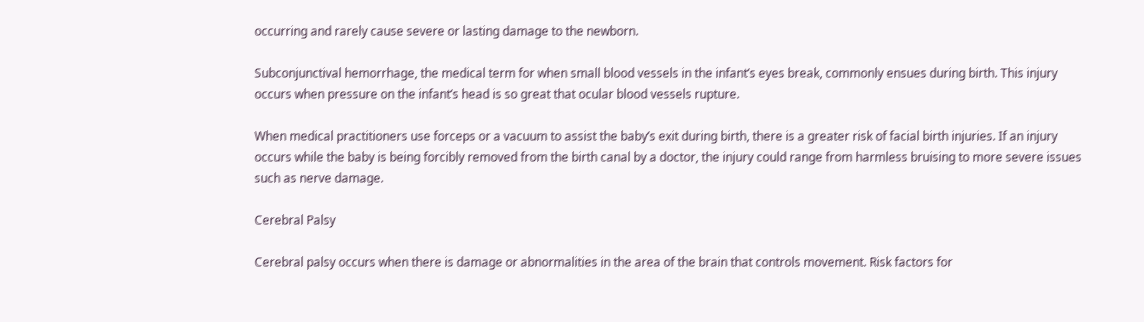occurring and rarely cause severe or lasting damage to the newborn.

Subconjunctival hemorrhage, the medical term for when small blood vessels in the infant’s eyes break, commonly ensues during birth. This injury occurs when pressure on the infant’s head is so great that ocular blood vessels rupture.

When medical practitioners use forceps or a vacuum to assist the baby’s exit during birth, there is a greater risk of facial birth injuries. If an injury occurs while the baby is being forcibly removed from the birth canal by a doctor, the injury could range from harmless bruising to more severe issues such as nerve damage.

Cerebral Palsy

Cerebral palsy occurs when there is damage or abnormalities in the area of the brain that controls movement. Risk factors for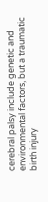cerebral palsy include genetic and environmental factors, but a traumatic birth injury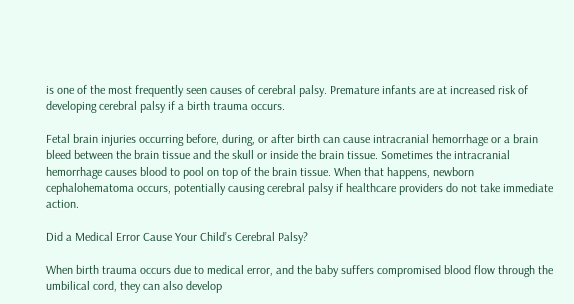is one of the most frequently seen causes of cerebral palsy. Premature infants are at increased risk of developing cerebral palsy if a birth trauma occurs.

Fetal brain injuries occurring before, during, or after birth can cause intracranial hemorrhage or a brain bleed between the brain tissue and the skull or inside the brain tissue. Sometimes the intracranial hemorrhage causes blood to pool on top of the brain tissue. When that happens, newborn cephalohematoma occurs, potentially causing cerebral palsy if healthcare providers do not take immediate action.

Did a Medical Error Cause Your Child’s Cerebral Palsy?

When birth trauma occurs due to medical error, and the baby suffers compromised blood flow through the umbilical cord, they can also develop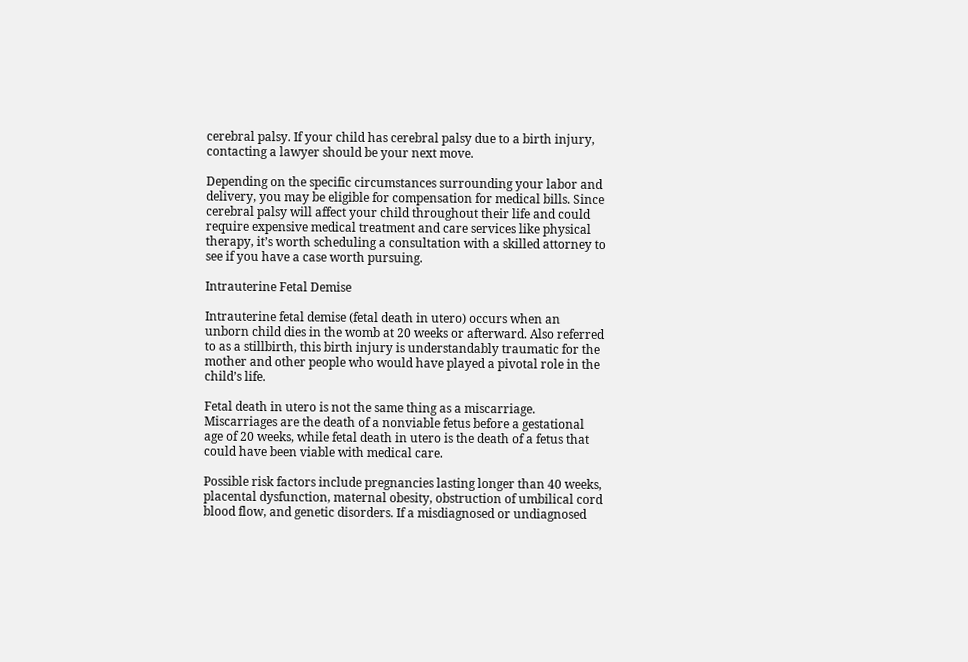cerebral palsy. If your child has cerebral palsy due to a birth injury, contacting a lawyer should be your next move.

Depending on the specific circumstances surrounding your labor and delivery, you may be eligible for compensation for medical bills. Since cerebral palsy will affect your child throughout their life and could require expensive medical treatment and care services like physical therapy, it’s worth scheduling a consultation with a skilled attorney to see if you have a case worth pursuing.

Intrauterine Fetal Demise

Intrauterine fetal demise (fetal death in utero) occurs when an unborn child dies in the womb at 20 weeks or afterward. Also referred to as a stillbirth, this birth injury is understandably traumatic for the mother and other people who would have played a pivotal role in the child’s life.

Fetal death in utero is not the same thing as a miscarriage. Miscarriages are the death of a nonviable fetus before a gestational age of 20 weeks, while fetal death in utero is the death of a fetus that could have been viable with medical care.

Possible risk factors include pregnancies lasting longer than 40 weeks, placental dysfunction, maternal obesity, obstruction of umbilical cord blood flow, and genetic disorders. If a misdiagnosed or undiagnosed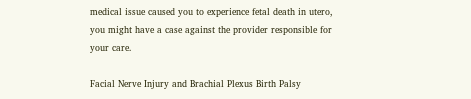medical issue caused you to experience fetal death in utero, you might have a case against the provider responsible for your care.

Facial Nerve Injury and Brachial Plexus Birth Palsy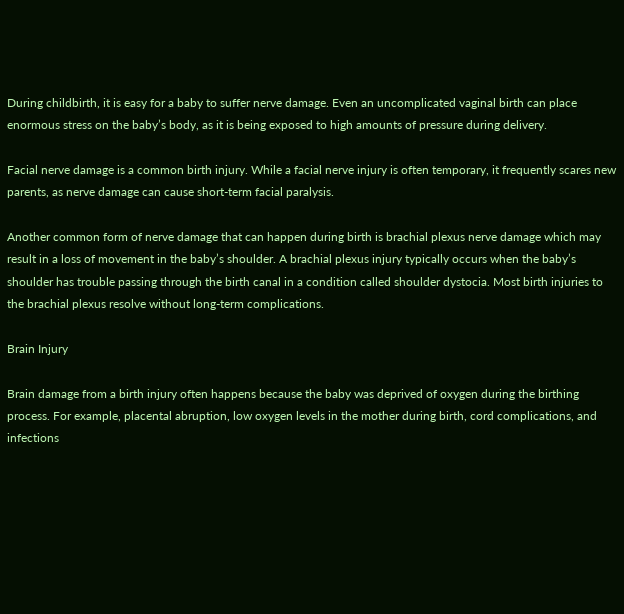During childbirth, it is easy for a baby to suffer nerve damage. Even an uncomplicated vaginal birth can place enormous stress on the baby’s body, as it is being exposed to high amounts of pressure during delivery.

Facial nerve damage is a common birth injury. While a facial nerve injury is often temporary, it frequently scares new parents, as nerve damage can cause short-term facial paralysis.

Another common form of nerve damage that can happen during birth is brachial plexus nerve damage which may result in a loss of movement in the baby’s shoulder. A brachial plexus injury typically occurs when the baby’s shoulder has trouble passing through the birth canal in a condition called shoulder dystocia. Most birth injuries to the brachial plexus resolve without long-term complications.

Brain Injury

Brain damage from a birth injury often happens because the baby was deprived of oxygen during the birthing process. For example, placental abruption, low oxygen levels in the mother during birth, cord complications, and infections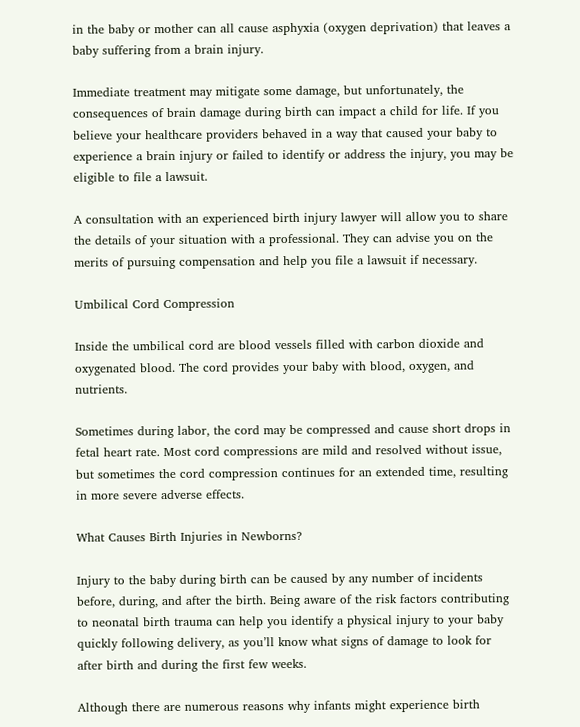in the baby or mother can all cause asphyxia (oxygen deprivation) that leaves a baby suffering from a brain injury.

Immediate treatment may mitigate some damage, but unfortunately, the consequences of brain damage during birth can impact a child for life. If you believe your healthcare providers behaved in a way that caused your baby to experience a brain injury or failed to identify or address the injury, you may be eligible to file a lawsuit.

A consultation with an experienced birth injury lawyer will allow you to share the details of your situation with a professional. They can advise you on the merits of pursuing compensation and help you file a lawsuit if necessary.

Umbilical Cord Compression

Inside the umbilical cord are blood vessels filled with carbon dioxide and oxygenated blood. The cord provides your baby with blood, oxygen, and nutrients.

Sometimes during labor, the cord may be compressed and cause short drops in fetal heart rate. Most cord compressions are mild and resolved without issue, but sometimes the cord compression continues for an extended time, resulting in more severe adverse effects.

What Causes Birth Injuries in Newborns?

Injury to the baby during birth can be caused by any number of incidents before, during, and after the birth. Being aware of the risk factors contributing to neonatal birth trauma can help you identify a physical injury to your baby quickly following delivery, as you’ll know what signs of damage to look for after birth and during the first few weeks.

Although there are numerous reasons why infants might experience birth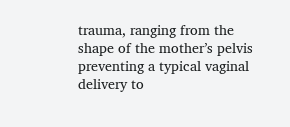trauma, ranging from the shape of the mother’s pelvis preventing a typical vaginal delivery to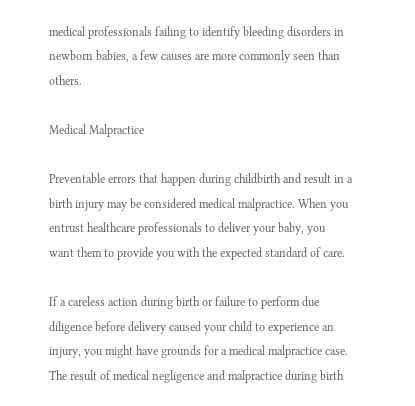medical professionals failing to identify bleeding disorders in newborn babies, a few causes are more commonly seen than others.

Medical Malpractice

Preventable errors that happen during childbirth and result in a birth injury may be considered medical malpractice. When you entrust healthcare professionals to deliver your baby, you want them to provide you with the expected standard of care.

If a careless action during birth or failure to perform due diligence before delivery caused your child to experience an injury, you might have grounds for a medical malpractice case. The result of medical negligence and malpractice during birth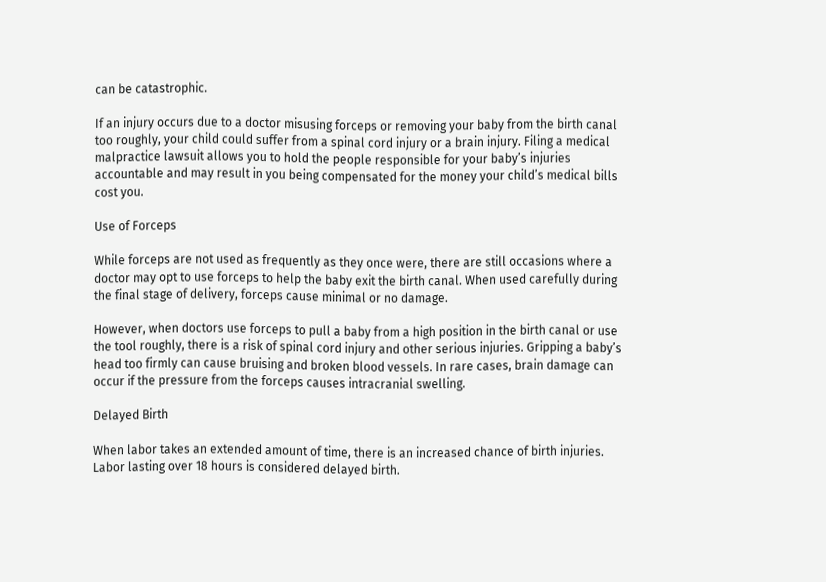can be catastrophic.

If an injury occurs due to a doctor misusing forceps or removing your baby from the birth canal too roughly, your child could suffer from a spinal cord injury or a brain injury. Filing a medical malpractice lawsuit allows you to hold the people responsible for your baby’s injuries accountable and may result in you being compensated for the money your child’s medical bills cost you.

Use of Forceps

While forceps are not used as frequently as they once were, there are still occasions where a doctor may opt to use forceps to help the baby exit the birth canal. When used carefully during the final stage of delivery, forceps cause minimal or no damage.

However, when doctors use forceps to pull a baby from a high position in the birth canal or use the tool roughly, there is a risk of spinal cord injury and other serious injuries. Gripping a baby’s head too firmly can cause bruising and broken blood vessels. In rare cases, brain damage can occur if the pressure from the forceps causes intracranial swelling.

Delayed Birth

When labor takes an extended amount of time, there is an increased chance of birth injuries. Labor lasting over 18 hours is considered delayed birth.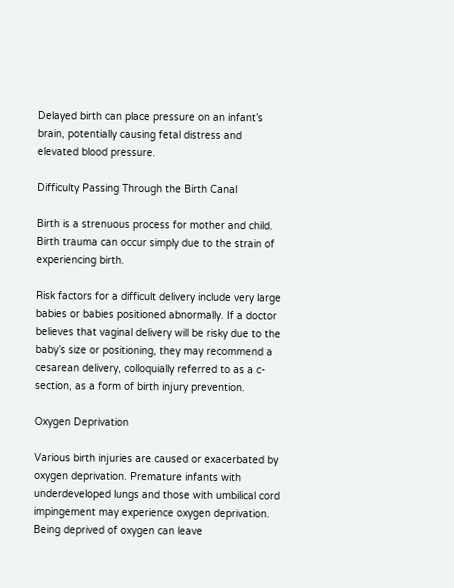Delayed birth can place pressure on an infant’s brain, potentially causing fetal distress and elevated blood pressure.

Difficulty Passing Through the Birth Canal

Birth is a strenuous process for mother and child. Birth trauma can occur simply due to the strain of experiencing birth.

Risk factors for a difficult delivery include very large babies or babies positioned abnormally. If a doctor believes that vaginal delivery will be risky due to the baby’s size or positioning, they may recommend a cesarean delivery, colloquially referred to as a c-section, as a form of birth injury prevention.

Oxygen Deprivation

Various birth injuries are caused or exacerbated by oxygen deprivation. Premature infants with underdeveloped lungs and those with umbilical cord impingement may experience oxygen deprivation. Being deprived of oxygen can leave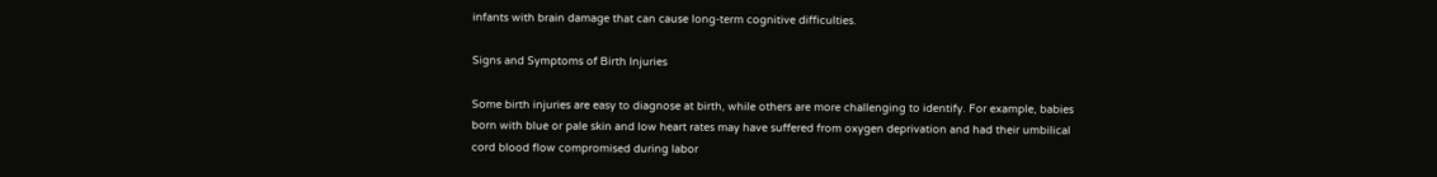infants with brain damage that can cause long-term cognitive difficulties.

Signs and Symptoms of Birth Injuries

Some birth injuries are easy to diagnose at birth, while others are more challenging to identify. For example, babies born with blue or pale skin and low heart rates may have suffered from oxygen deprivation and had their umbilical cord blood flow compromised during labor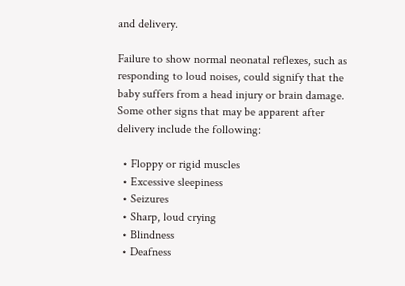and delivery.

Failure to show normal neonatal reflexes, such as responding to loud noises, could signify that the baby suffers from a head injury or brain damage. Some other signs that may be apparent after delivery include the following:

  • Floppy or rigid muscles
  • Excessive sleepiness
  • Seizures
  • Sharp, loud crying
  • Blindness
  • Deafness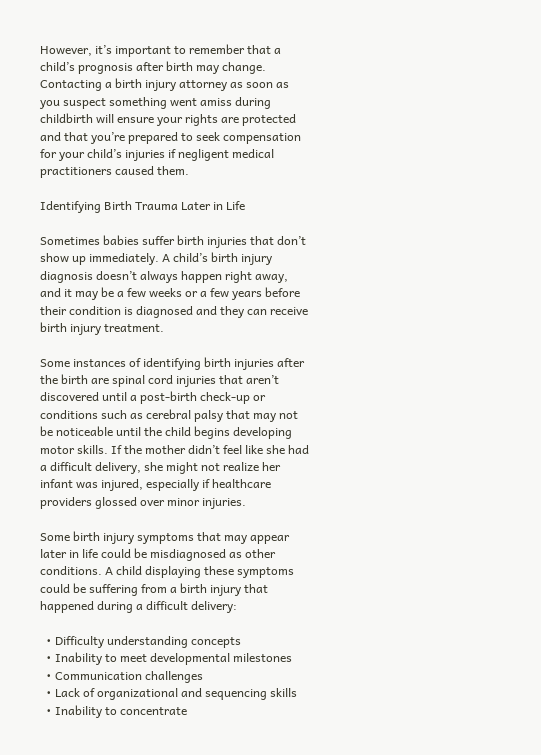However, it’s important to remember that a child’s prognosis after birth may change. Contacting a birth injury attorney as soon as you suspect something went amiss during childbirth will ensure your rights are protected and that you’re prepared to seek compensation for your child’s injuries if negligent medical practitioners caused them.

Identifying Birth Trauma Later in Life

Sometimes babies suffer birth injuries that don’t show up immediately. A child’s birth injury diagnosis doesn’t always happen right away, and it may be a few weeks or a few years before their condition is diagnosed and they can receive birth injury treatment.

Some instances of identifying birth injuries after the birth are spinal cord injuries that aren’t discovered until a post-birth check-up or conditions such as cerebral palsy that may not be noticeable until the child begins developing motor skills. If the mother didn’t feel like she had a difficult delivery, she might not realize her infant was injured, especially if healthcare providers glossed over minor injuries.

Some birth injury symptoms that may appear later in life could be misdiagnosed as other conditions. A child displaying these symptoms could be suffering from a birth injury that happened during a difficult delivery:

  • Difficulty understanding concepts
  • Inability to meet developmental milestones
  • Communication challenges
  • Lack of organizational and sequencing skills
  • Inability to concentrate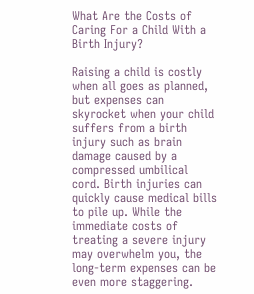What Are the Costs of Caring For a Child With a Birth Injury?

Raising a child is costly when all goes as planned, but expenses can skyrocket when your child suffers from a birth injury such as brain damage caused by a compressed umbilical cord. Birth injuries can quickly cause medical bills to pile up. While the immediate costs of treating a severe injury may overwhelm you, the long-term expenses can be even more staggering.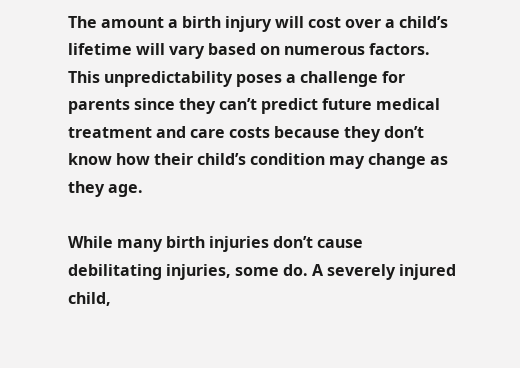The amount a birth injury will cost over a child’s lifetime will vary based on numerous factors. This unpredictability poses a challenge for parents since they can’t predict future medical treatment and care costs because they don’t know how their child’s condition may change as they age.

While many birth injuries don’t cause debilitating injuries, some do. A severely injured child,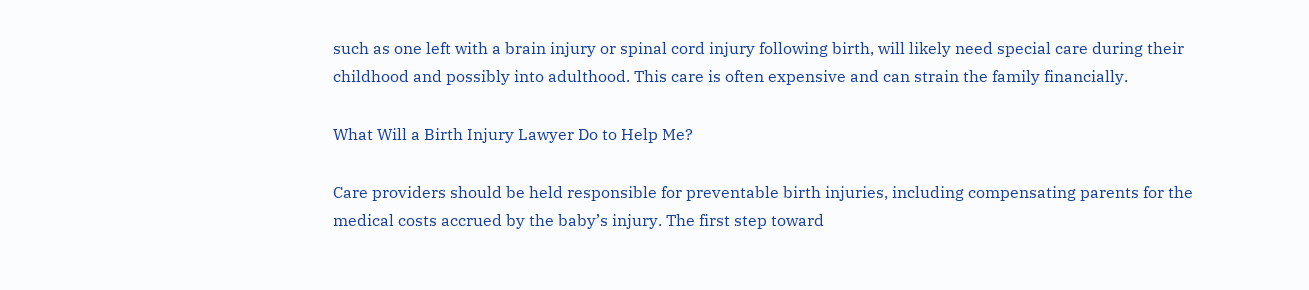such as one left with a brain injury or spinal cord injury following birth, will likely need special care during their childhood and possibly into adulthood. This care is often expensive and can strain the family financially.

What Will a Birth Injury Lawyer Do to Help Me?

Care providers should be held responsible for preventable birth injuries, including compensating parents for the medical costs accrued by the baby’s injury. The first step toward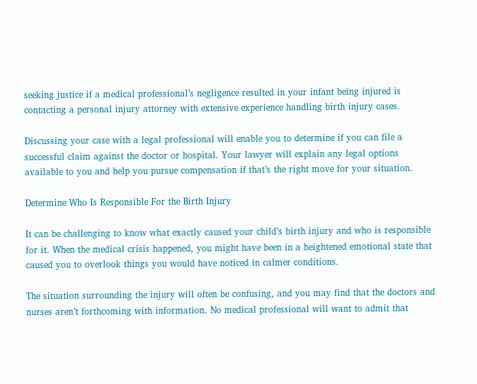seeking justice if a medical professional’s negligence resulted in your infant being injured is contacting a personal injury attorney with extensive experience handling birth injury cases.

Discussing your case with a legal professional will enable you to determine if you can file a successful claim against the doctor or hospital. Your lawyer will explain any legal options available to you and help you pursue compensation if that’s the right move for your situation.

Determine Who Is Responsible For the Birth Injury

It can be challenging to know what exactly caused your child’s birth injury and who is responsible for it. When the medical crisis happened, you might have been in a heightened emotional state that caused you to overlook things you would have noticed in calmer conditions.

The situation surrounding the injury will often be confusing, and you may find that the doctors and nurses aren’t forthcoming with information. No medical professional will want to admit that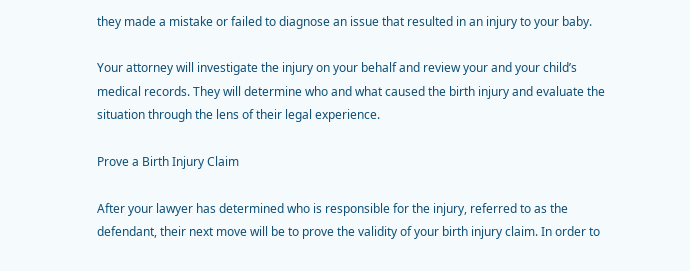they made a mistake or failed to diagnose an issue that resulted in an injury to your baby.

Your attorney will investigate the injury on your behalf and review your and your child’s medical records. They will determine who and what caused the birth injury and evaluate the situation through the lens of their legal experience.

Prove a Birth Injury Claim

After your lawyer has determined who is responsible for the injury, referred to as the defendant, their next move will be to prove the validity of your birth injury claim. In order to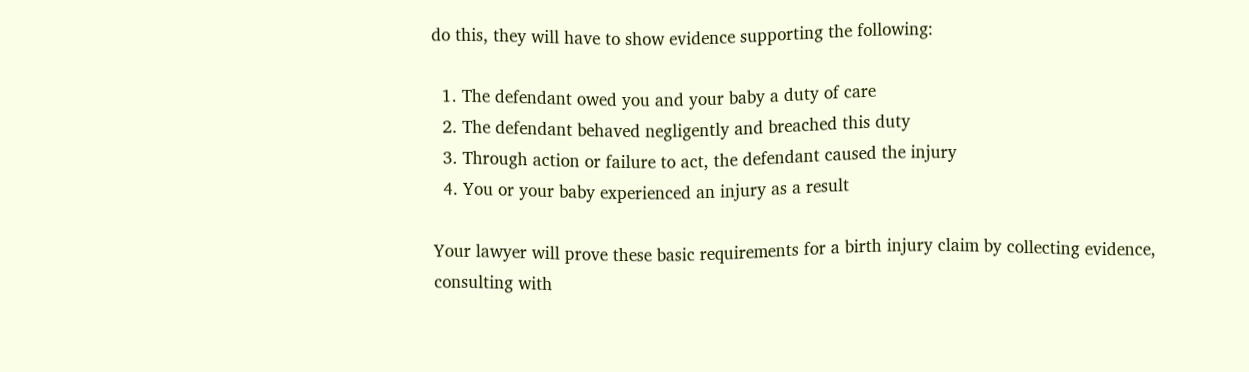do this, they will have to show evidence supporting the following:

  1. The defendant owed you and your baby a duty of care
  2. The defendant behaved negligently and breached this duty
  3. Through action or failure to act, the defendant caused the injury
  4. You or your baby experienced an injury as a result

Your lawyer will prove these basic requirements for a birth injury claim by collecting evidence, consulting with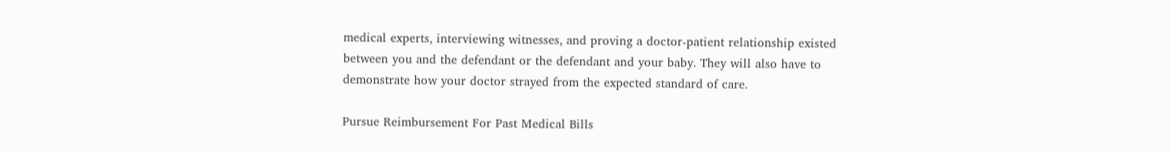medical experts, interviewing witnesses, and proving a doctor-patient relationship existed between you and the defendant or the defendant and your baby. They will also have to demonstrate how your doctor strayed from the expected standard of care.

Pursue Reimbursement For Past Medical Bills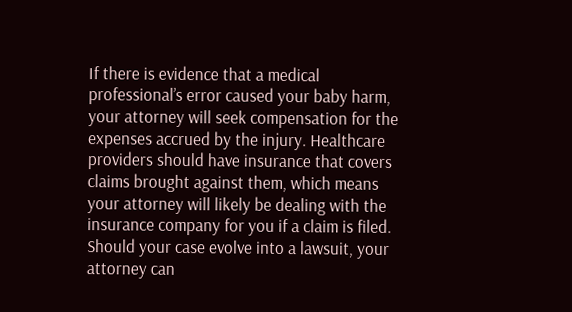If there is evidence that a medical professional’s error caused your baby harm, your attorney will seek compensation for the expenses accrued by the injury. Healthcare providers should have insurance that covers claims brought against them, which means your attorney will likely be dealing with the insurance company for you if a claim is filed. Should your case evolve into a lawsuit, your attorney can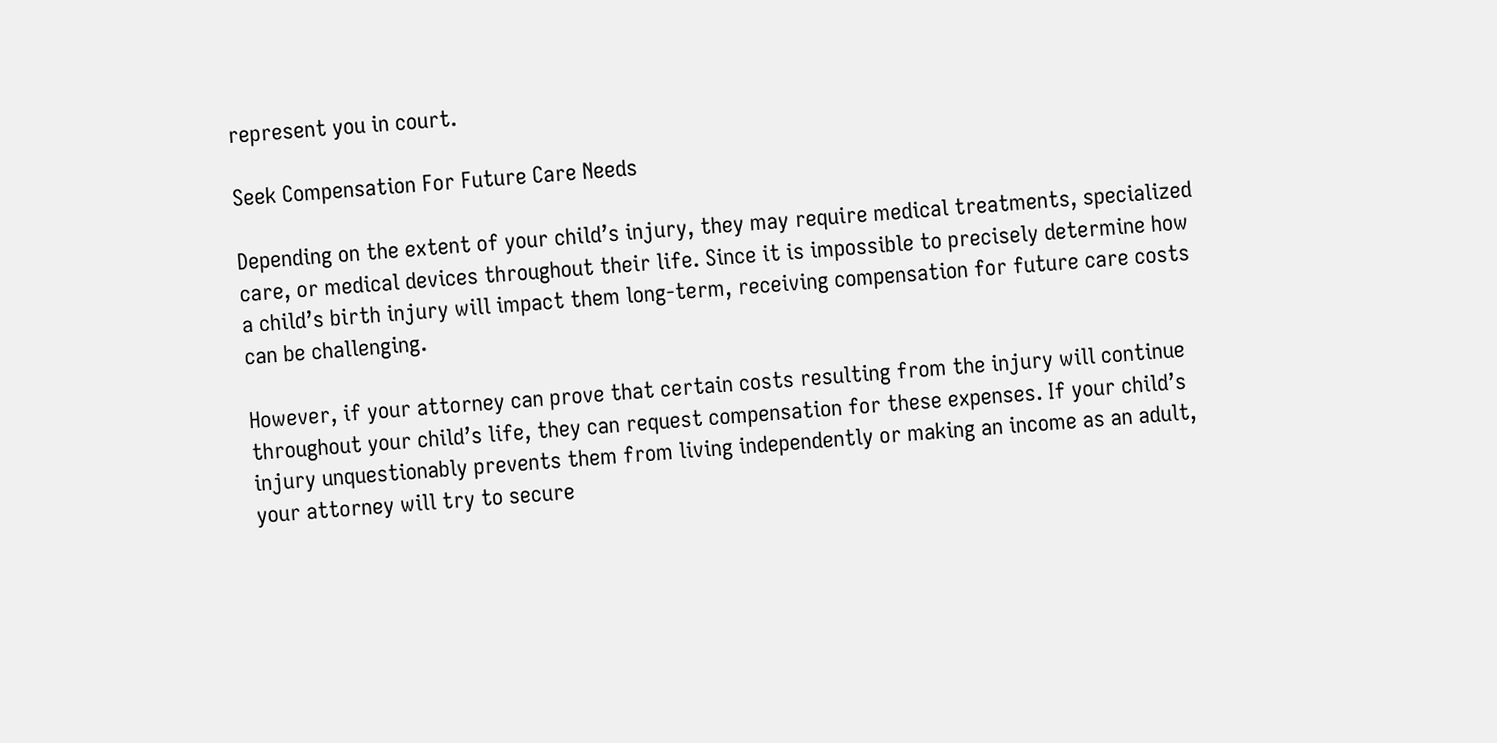represent you in court.

Seek Compensation For Future Care Needs

Depending on the extent of your child’s injury, they may require medical treatments, specialized care, or medical devices throughout their life. Since it is impossible to precisely determine how a child’s birth injury will impact them long-term, receiving compensation for future care costs can be challenging.

However, if your attorney can prove that certain costs resulting from the injury will continue throughout your child’s life, they can request compensation for these expenses. If your child’s injury unquestionably prevents them from living independently or making an income as an adult, your attorney will try to secure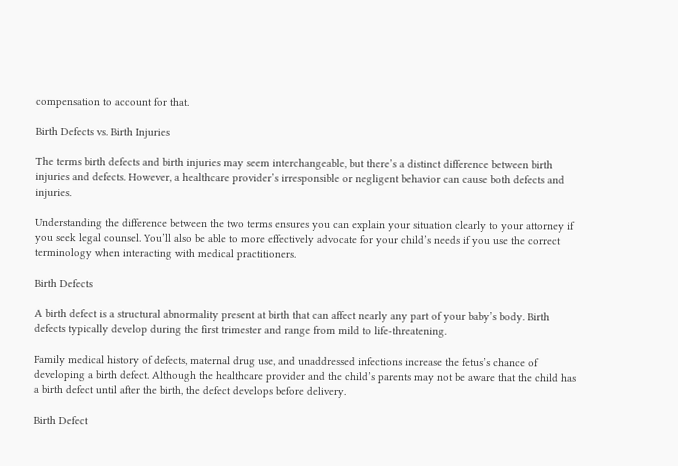compensation to account for that.

Birth Defects vs. Birth Injuries

The terms birth defects and birth injuries may seem interchangeable, but there’s a distinct difference between birth injuries and defects. However, a healthcare provider’s irresponsible or negligent behavior can cause both defects and injuries.

Understanding the difference between the two terms ensures you can explain your situation clearly to your attorney if you seek legal counsel. You’ll also be able to more effectively advocate for your child’s needs if you use the correct terminology when interacting with medical practitioners.

Birth Defects

A birth defect is a structural abnormality present at birth that can affect nearly any part of your baby’s body. Birth defects typically develop during the first trimester and range from mild to life-threatening.

Family medical history of defects, maternal drug use, and unaddressed infections increase the fetus’s chance of developing a birth defect. Although the healthcare provider and the child’s parents may not be aware that the child has a birth defect until after the birth, the defect develops before delivery.

Birth Defect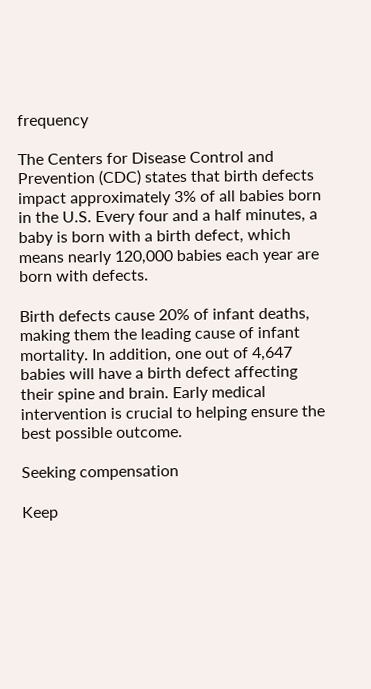frequency

The Centers for Disease Control and Prevention (CDC) states that birth defects impact approximately 3% of all babies born in the U.S. Every four and a half minutes, a baby is born with a birth defect, which means nearly 120,000 babies each year are born with defects.

Birth defects cause 20% of infant deaths, making them the leading cause of infant mortality. In addition, one out of 4,647 babies will have a birth defect affecting their spine and brain. Early medical intervention is crucial to helping ensure the best possible outcome.

Seeking compensation

Keep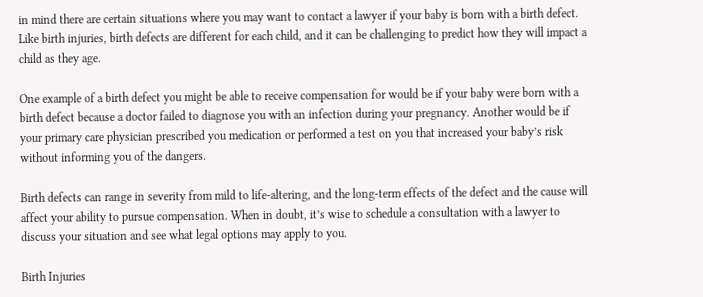in mind there are certain situations where you may want to contact a lawyer if your baby is born with a birth defect. Like birth injuries, birth defects are different for each child, and it can be challenging to predict how they will impact a child as they age.

One example of a birth defect you might be able to receive compensation for would be if your baby were born with a birth defect because a doctor failed to diagnose you with an infection during your pregnancy. Another would be if your primary care physician prescribed you medication or performed a test on you that increased your baby’s risk without informing you of the dangers.

Birth defects can range in severity from mild to life-altering, and the long-term effects of the defect and the cause will affect your ability to pursue compensation. When in doubt, it’s wise to schedule a consultation with a lawyer to discuss your situation and see what legal options may apply to you.

Birth Injuries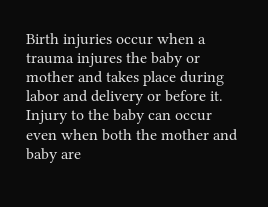Birth injuries occur when a trauma injures the baby or mother and takes place during labor and delivery or before it. Injury to the baby can occur even when both the mother and baby are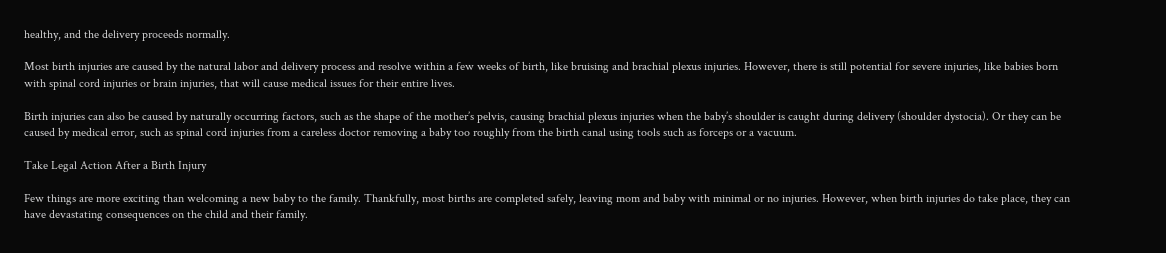healthy, and the delivery proceeds normally.

Most birth injuries are caused by the natural labor and delivery process and resolve within a few weeks of birth, like bruising and brachial plexus injuries. However, there is still potential for severe injuries, like babies born with spinal cord injuries or brain injuries, that will cause medical issues for their entire lives.

Birth injuries can also be caused by naturally occurring factors, such as the shape of the mother’s pelvis, causing brachial plexus injuries when the baby’s shoulder is caught during delivery (shoulder dystocia). Or they can be caused by medical error, such as spinal cord injuries from a careless doctor removing a baby too roughly from the birth canal using tools such as forceps or a vacuum.

Take Legal Action After a Birth Injury

Few things are more exciting than welcoming a new baby to the family. Thankfully, most births are completed safely, leaving mom and baby with minimal or no injuries. However, when birth injuries do take place, they can have devastating consequences on the child and their family.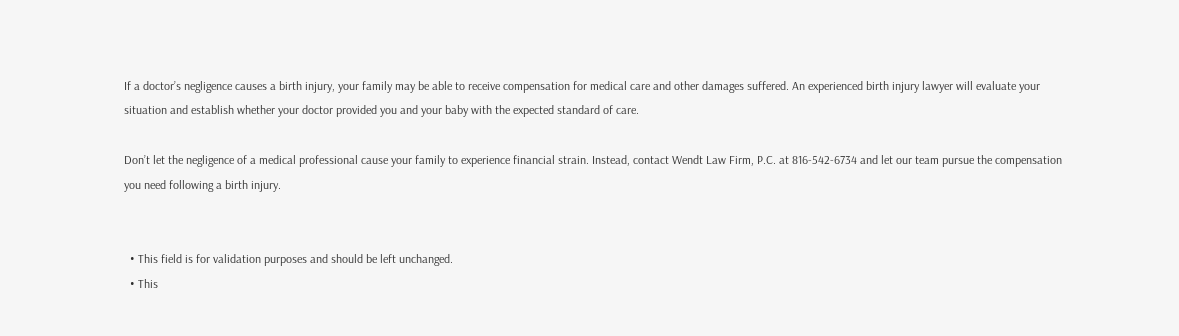If a doctor’s negligence causes a birth injury, your family may be able to receive compensation for medical care and other damages suffered. An experienced birth injury lawyer will evaluate your situation and establish whether your doctor provided you and your baby with the expected standard of care.

Don’t let the negligence of a medical professional cause your family to experience financial strain. Instead, contact Wendt Law Firm, P.C. at 816-542-6734 and let our team pursue the compensation you need following a birth injury.


  • This field is for validation purposes and should be left unchanged.
  • This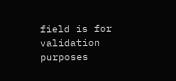field is for validation purposes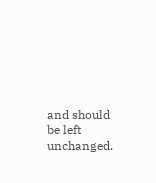and should be left unchanged.